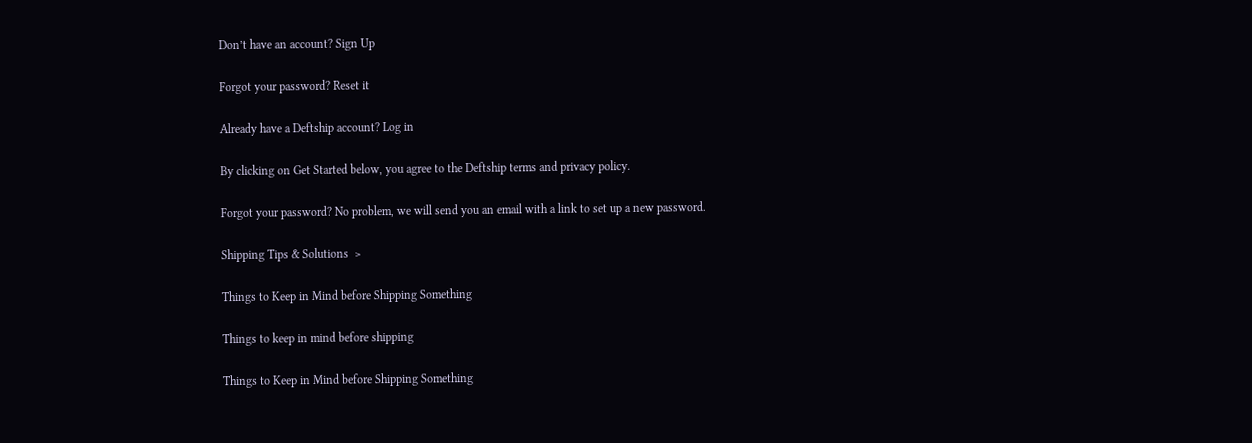Don’t have an account? Sign Up

Forgot your password? Reset it

Already have a Deftship account? Log in

By clicking on Get Started below, you agree to the Deftship terms and privacy policy.

Forgot your password? No problem, we will send you an email with a link to set up a new password.

Shipping Tips & Solutions  >

Things to Keep in Mind before Shipping Something

Things to keep in mind before shipping

Things to Keep in Mind before Shipping Something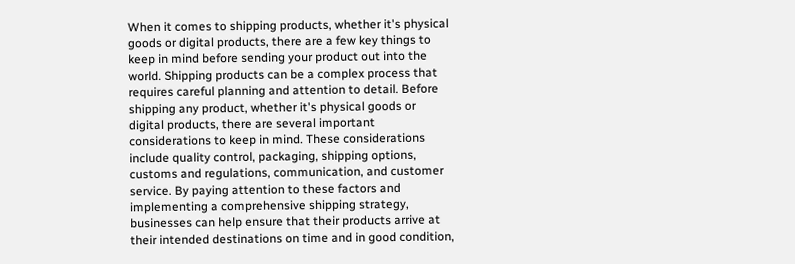When it comes to shipping products, whether it's physical goods or digital products, there are a few key things to keep in mind before sending your product out into the world. Shipping products can be a complex process that requires careful planning and attention to detail. Before shipping any product, whether it's physical goods or digital products, there are several important considerations to keep in mind. These considerations include quality control, packaging, shipping options, customs and regulations, communication, and customer service. By paying attention to these factors and implementing a comprehensive shipping strategy, businesses can help ensure that their products arrive at their intended destinations on time and in good condition,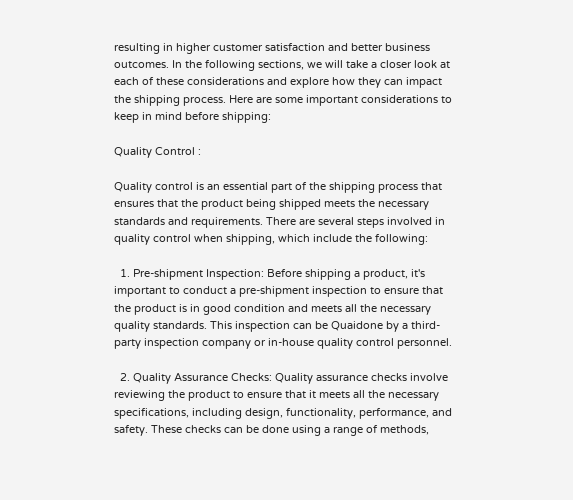resulting in higher customer satisfaction and better business outcomes. In the following sections, we will take a closer look at each of these considerations and explore how they can impact the shipping process. Here are some important considerations to keep in mind before shipping:

Quality Control :

Quality control is an essential part of the shipping process that ensures that the product being shipped meets the necessary standards and requirements. There are several steps involved in quality control when shipping, which include the following:

  1. Pre-shipment Inspection: Before shipping a product, it's important to conduct a pre-shipment inspection to ensure that the product is in good condition and meets all the necessary quality standards. This inspection can be Quaidone by a third-party inspection company or in-house quality control personnel.

  2. Quality Assurance Checks: Quality assurance checks involve reviewing the product to ensure that it meets all the necessary specifications, including design, functionality, performance, and safety. These checks can be done using a range of methods,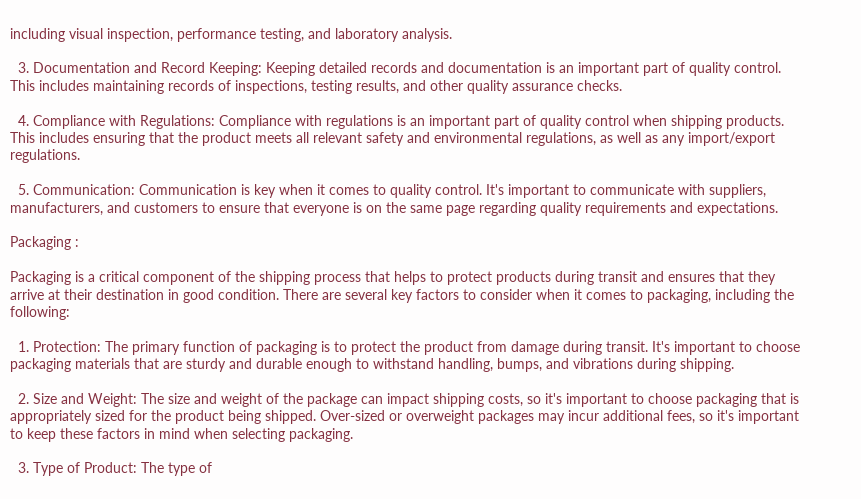including visual inspection, performance testing, and laboratory analysis.

  3. Documentation and Record Keeping: Keeping detailed records and documentation is an important part of quality control. This includes maintaining records of inspections, testing results, and other quality assurance checks.

  4. Compliance with Regulations: Compliance with regulations is an important part of quality control when shipping products. This includes ensuring that the product meets all relevant safety and environmental regulations, as well as any import/export regulations.

  5. Communication: Communication is key when it comes to quality control. It's important to communicate with suppliers, manufacturers, and customers to ensure that everyone is on the same page regarding quality requirements and expectations.

Packaging :

Packaging is a critical component of the shipping process that helps to protect products during transit and ensures that they arrive at their destination in good condition. There are several key factors to consider when it comes to packaging, including the following:

  1. Protection: The primary function of packaging is to protect the product from damage during transit. It's important to choose packaging materials that are sturdy and durable enough to withstand handling, bumps, and vibrations during shipping.

  2. Size and Weight: The size and weight of the package can impact shipping costs, so it's important to choose packaging that is appropriately sized for the product being shipped. Over-sized or overweight packages may incur additional fees, so it's important to keep these factors in mind when selecting packaging.

  3. Type of Product: The type of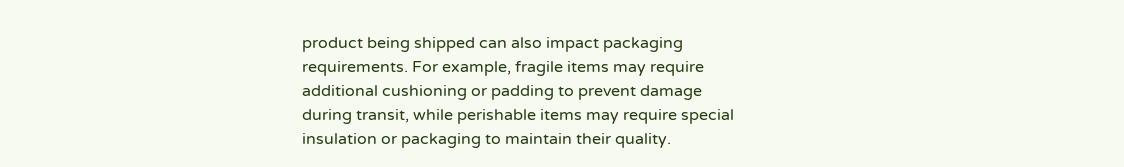product being shipped can also impact packaging requirements. For example, fragile items may require additional cushioning or padding to prevent damage during transit, while perishable items may require special insulation or packaging to maintain their quality.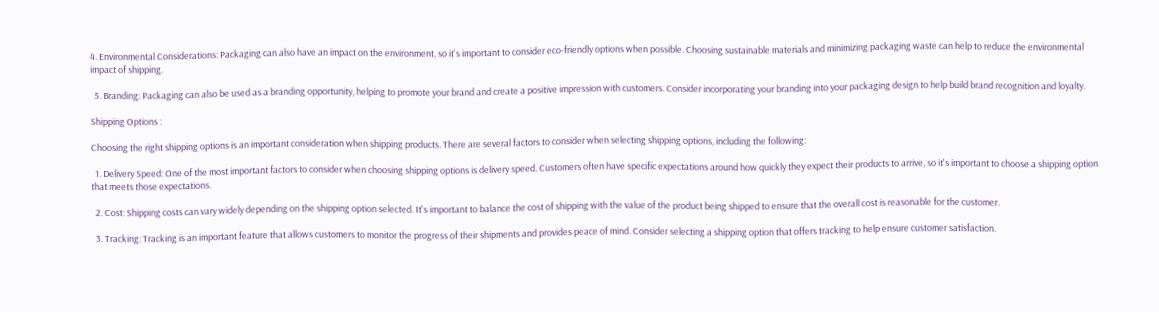4. Environmental Considerations: Packaging can also have an impact on the environment, so it's important to consider eco-friendly options when possible. Choosing sustainable materials and minimizing packaging waste can help to reduce the environmental impact of shipping.

  5. Branding: Packaging can also be used as a branding opportunity, helping to promote your brand and create a positive impression with customers. Consider incorporating your branding into your packaging design to help build brand recognition and loyalty.

Shipping Options :

Choosing the right shipping options is an important consideration when shipping products. There are several factors to consider when selecting shipping options, including the following:

  1. Delivery Speed: One of the most important factors to consider when choosing shipping options is delivery speed. Customers often have specific expectations around how quickly they expect their products to arrive, so it's important to choose a shipping option that meets those expectations.

  2. Cost: Shipping costs can vary widely depending on the shipping option selected. It's important to balance the cost of shipping with the value of the product being shipped to ensure that the overall cost is reasonable for the customer.

  3. Tracking: Tracking is an important feature that allows customers to monitor the progress of their shipments and provides peace of mind. Consider selecting a shipping option that offers tracking to help ensure customer satisfaction.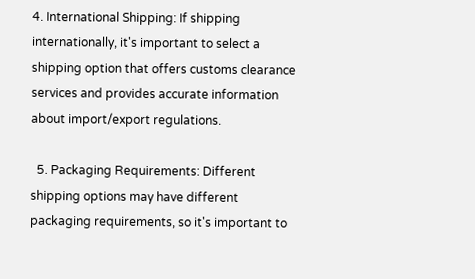4. International Shipping: If shipping internationally, it's important to select a shipping option that offers customs clearance services and provides accurate information about import/export regulations.

  5. Packaging Requirements: Different shipping options may have different packaging requirements, so it's important to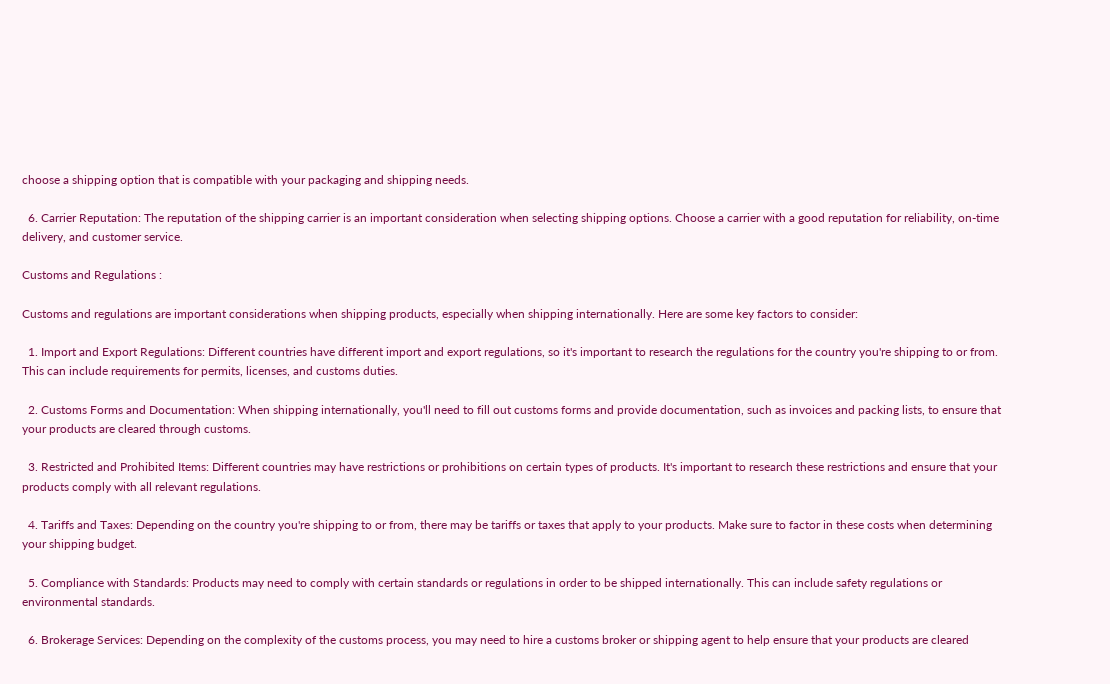choose a shipping option that is compatible with your packaging and shipping needs.

  6. Carrier Reputation: The reputation of the shipping carrier is an important consideration when selecting shipping options. Choose a carrier with a good reputation for reliability, on-time delivery, and customer service.

Customs and Regulations :

Customs and regulations are important considerations when shipping products, especially when shipping internationally. Here are some key factors to consider:

  1. Import and Export Regulations: Different countries have different import and export regulations, so it's important to research the regulations for the country you're shipping to or from. This can include requirements for permits, licenses, and customs duties.

  2. Customs Forms and Documentation: When shipping internationally, you'll need to fill out customs forms and provide documentation, such as invoices and packing lists, to ensure that your products are cleared through customs.

  3. Restricted and Prohibited Items: Different countries may have restrictions or prohibitions on certain types of products. It's important to research these restrictions and ensure that your products comply with all relevant regulations.

  4. Tariffs and Taxes: Depending on the country you're shipping to or from, there may be tariffs or taxes that apply to your products. Make sure to factor in these costs when determining your shipping budget.

  5. Compliance with Standards: Products may need to comply with certain standards or regulations in order to be shipped internationally. This can include safety regulations or environmental standards.

  6. Brokerage Services: Depending on the complexity of the customs process, you may need to hire a customs broker or shipping agent to help ensure that your products are cleared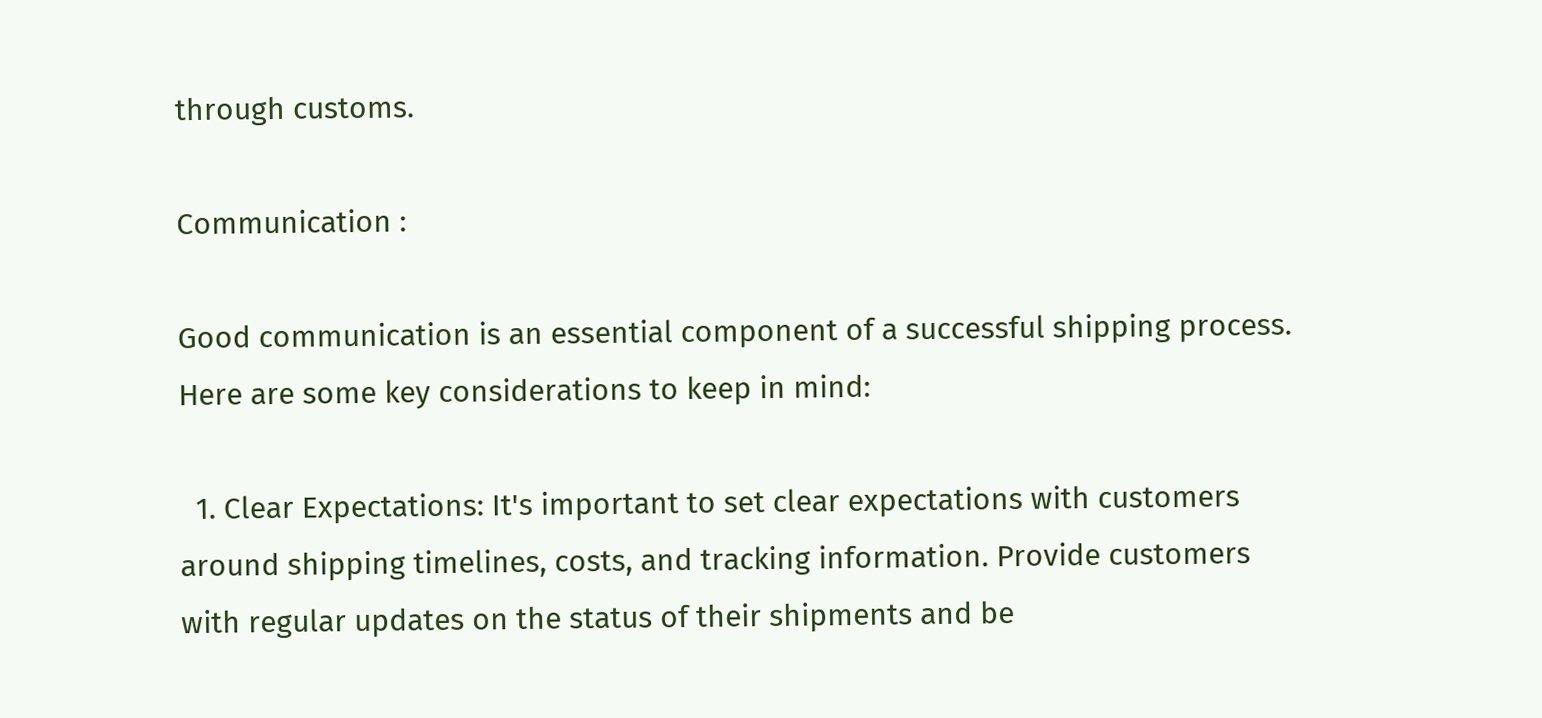through customs.

Communication :

Good communication is an essential component of a successful shipping process. Here are some key considerations to keep in mind:

  1. Clear Expectations: It's important to set clear expectations with customers around shipping timelines, costs, and tracking information. Provide customers with regular updates on the status of their shipments and be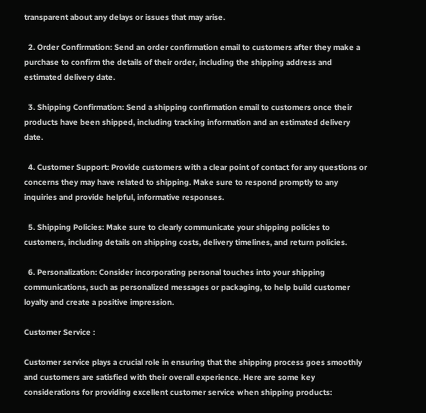transparent about any delays or issues that may arise.

  2. Order Confirmation: Send an order confirmation email to customers after they make a purchase to confirm the details of their order, including the shipping address and estimated delivery date.

  3. Shipping Confirmation: Send a shipping confirmation email to customers once their products have been shipped, including tracking information and an estimated delivery date.

  4. Customer Support: Provide customers with a clear point of contact for any questions or concerns they may have related to shipping. Make sure to respond promptly to any inquiries and provide helpful, informative responses.

  5. Shipping Policies: Make sure to clearly communicate your shipping policies to customers, including details on shipping costs, delivery timelines, and return policies.

  6. Personalization: Consider incorporating personal touches into your shipping communications, such as personalized messages or packaging, to help build customer loyalty and create a positive impression.

Customer Service :

Customer service plays a crucial role in ensuring that the shipping process goes smoothly and customers are satisfied with their overall experience. Here are some key considerations for providing excellent customer service when shipping products: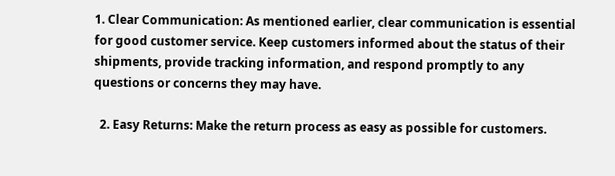1. Clear Communication: As mentioned earlier, clear communication is essential for good customer service. Keep customers informed about the status of their shipments, provide tracking information, and respond promptly to any questions or concerns they may have.

  2. Easy Returns: Make the return process as easy as possible for customers.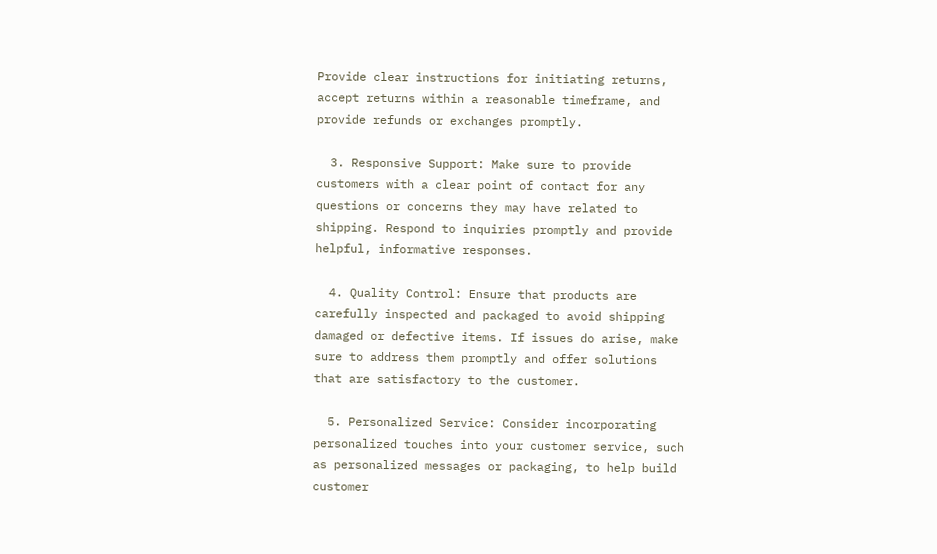Provide clear instructions for initiating returns, accept returns within a reasonable timeframe, and provide refunds or exchanges promptly.

  3. Responsive Support: Make sure to provide customers with a clear point of contact for any questions or concerns they may have related to shipping. Respond to inquiries promptly and provide helpful, informative responses.

  4. Quality Control: Ensure that products are carefully inspected and packaged to avoid shipping damaged or defective items. If issues do arise, make sure to address them promptly and offer solutions that are satisfactory to the customer.

  5. Personalized Service: Consider incorporating personalized touches into your customer service, such as personalized messages or packaging, to help build customer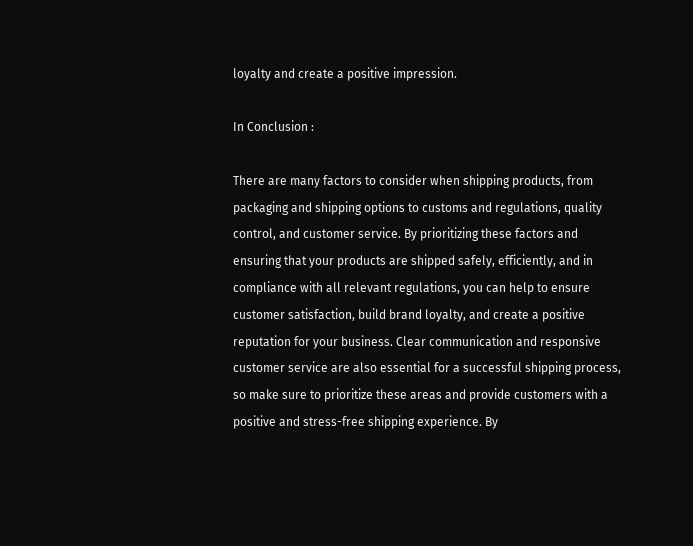loyalty and create a positive impression.

In Conclusion :

There are many factors to consider when shipping products, from packaging and shipping options to customs and regulations, quality control, and customer service. By prioritizing these factors and ensuring that your products are shipped safely, efficiently, and in compliance with all relevant regulations, you can help to ensure customer satisfaction, build brand loyalty, and create a positive reputation for your business. Clear communication and responsive customer service are also essential for a successful shipping process, so make sure to prioritize these areas and provide customers with a positive and stress-free shipping experience. By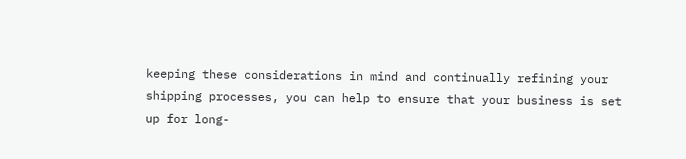keeping these considerations in mind and continually refining your shipping processes, you can help to ensure that your business is set up for long-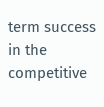term success in the competitive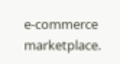e-commerce marketplace.